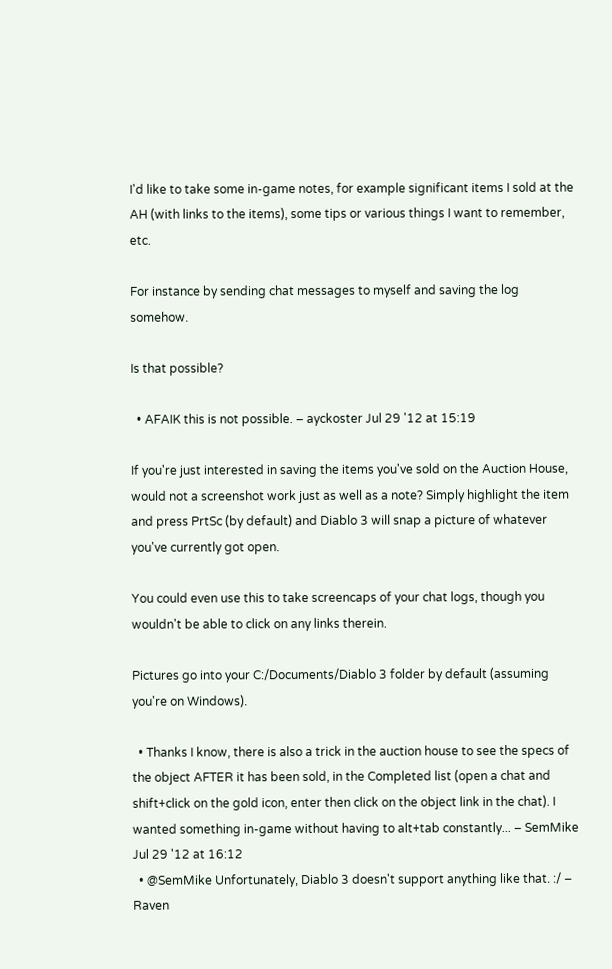I'd like to take some in-game notes, for example significant items I sold at the AH (with links to the items), some tips or various things I want to remember, etc.

For instance by sending chat messages to myself and saving the log somehow.

Is that possible?

  • AFAIK this is not possible. – ayckoster Jul 29 '12 at 15:19

If you're just interested in saving the items you've sold on the Auction House, would not a screenshot work just as well as a note? Simply highlight the item and press PrtSc (by default) and Diablo 3 will snap a picture of whatever you've currently got open.

You could even use this to take screencaps of your chat logs, though you wouldn't be able to click on any links therein.

Pictures go into your C:/Documents/Diablo 3 folder by default (assuming you're on Windows).

  • Thanks I know, there is also a trick in the auction house to see the specs of the object AFTER it has been sold, in the Completed list (open a chat and shift+click on the gold icon, enter then click on the object link in the chat). I wanted something in-game without having to alt+tab constantly... – SemMike Jul 29 '12 at 16:12
  • @SemMike Unfortunately, Diablo 3 doesn't support anything like that. :/ – Raven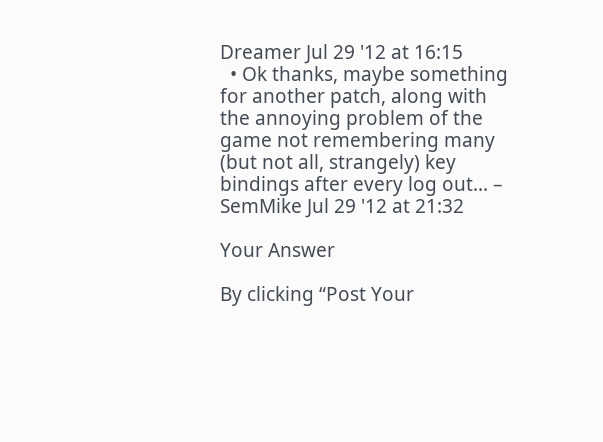Dreamer Jul 29 '12 at 16:15
  • Ok thanks, maybe something for another patch, along with the annoying problem of the game not remembering many (but not all, strangely) key bindings after every log out... – SemMike Jul 29 '12 at 21:32

Your Answer

By clicking “Post Your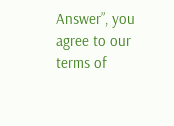Answer”, you agree to our terms of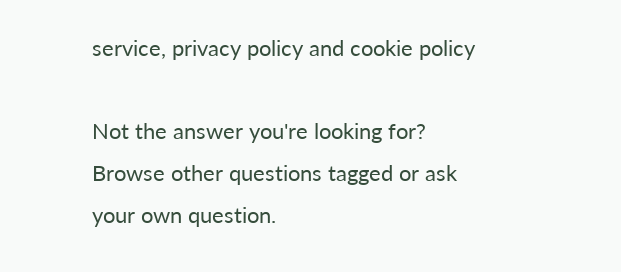service, privacy policy and cookie policy

Not the answer you're looking for? Browse other questions tagged or ask your own question.